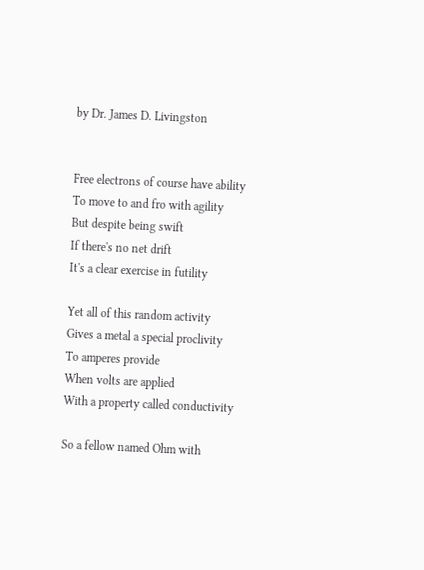by Dr. James D. Livingston


Free electrons of course have ability
To move to and fro with agility
But despite being swift
If there's no net drift
It's a clear exercise in futility

Yet all of this random activity
Gives a metal a special proclivity
To amperes provide
When volts are applied
With a property called conductivity

So a fellow named Ohm with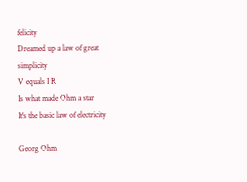felicity
Dreamed up a law of great simplicity
V equals I R
Is what made Ohm a star
It's the basic law of electricity

Georg Ohm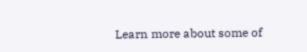Learn more about some of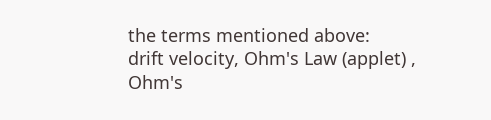the terms mentioned above:
drift velocity, Ohm's Law (applet) , Ohm's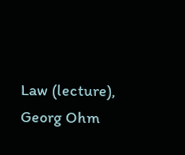Law (lecture), Georg Ohm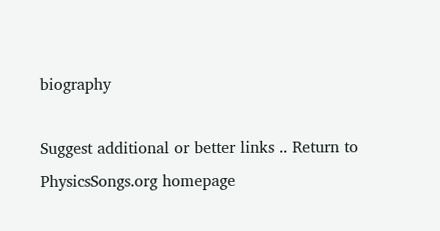biography

Suggest additional or better links .. Return to PhysicsSongs.org homepage